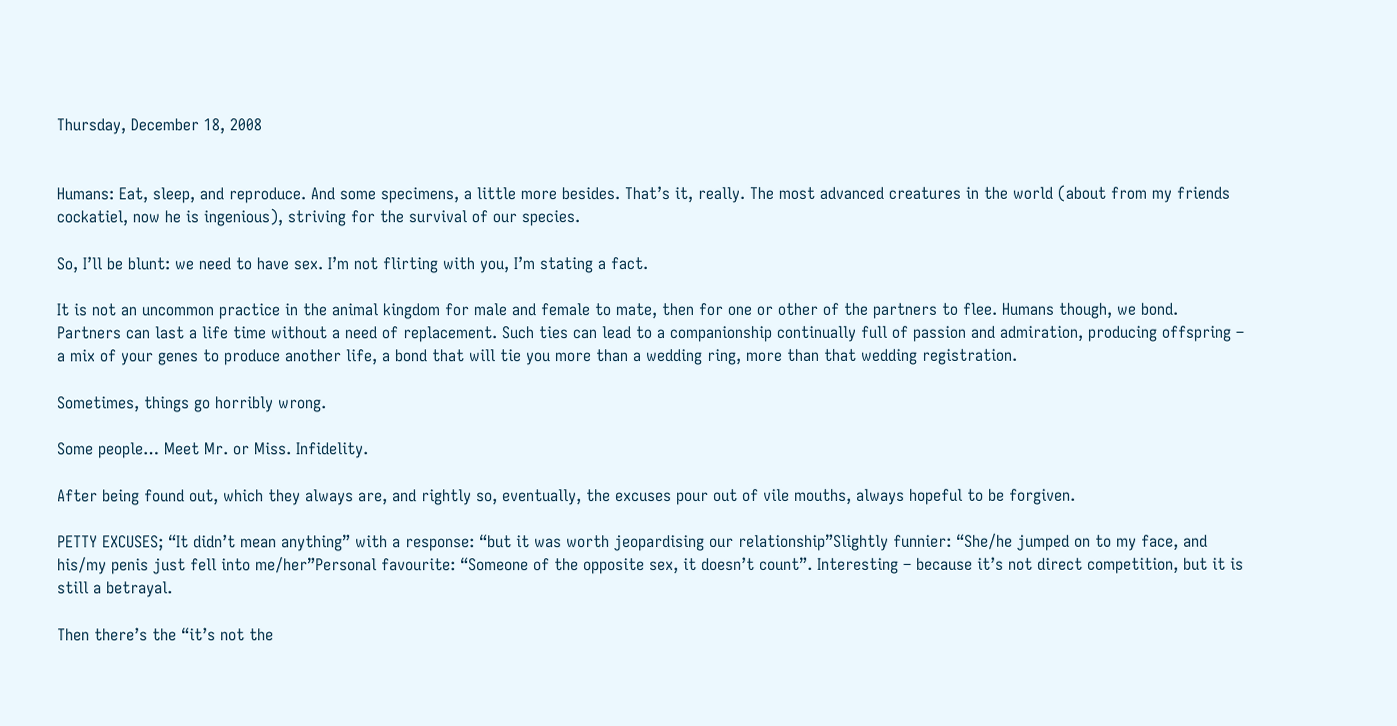Thursday, December 18, 2008


Humans: Eat, sleep, and reproduce. And some specimens, a little more besides. That’s it, really. The most advanced creatures in the world (about from my friends cockatiel, now he is ingenious), striving for the survival of our species.

So, I’ll be blunt: we need to have sex. I’m not flirting with you, I’m stating a fact.

It is not an uncommon practice in the animal kingdom for male and female to mate, then for one or other of the partners to flee. Humans though, we bond. Partners can last a life time without a need of replacement. Such ties can lead to a companionship continually full of passion and admiration, producing offspring – a mix of your genes to produce another life, a bond that will tie you more than a wedding ring, more than that wedding registration.

Sometimes, things go horribly wrong.

Some people… Meet Mr. or Miss. Infidelity.

After being found out, which they always are, and rightly so, eventually, the excuses pour out of vile mouths, always hopeful to be forgiven.

PETTY EXCUSES; “It didn’t mean anything” with a response: “but it was worth jeopardising our relationship”Slightly funnier: “She/he jumped on to my face, and his/my penis just fell into me/her”Personal favourite: “Someone of the opposite sex, it doesn’t count”. Interesting – because it’s not direct competition, but it is still a betrayal.

Then there’s the “it’s not the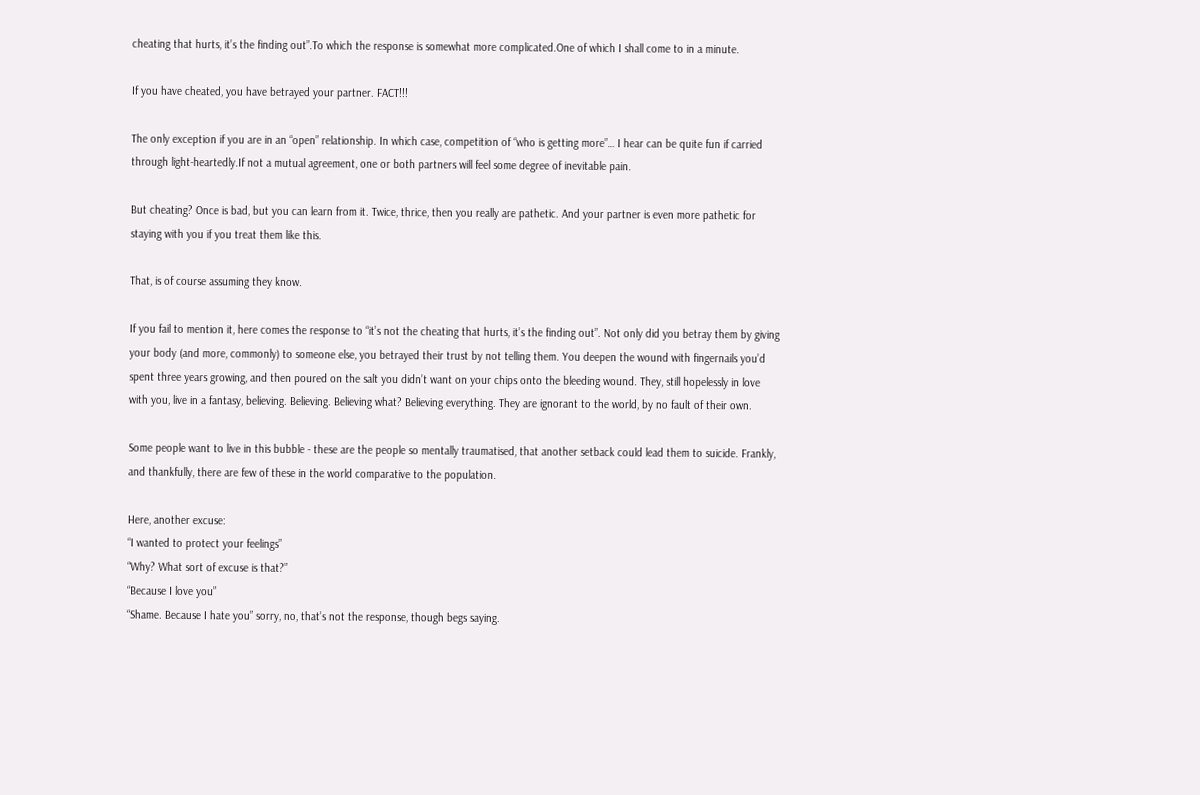cheating that hurts, it’s the finding out”.To which the response is somewhat more complicated.One of which I shall come to in a minute.

If you have cheated, you have betrayed your partner. FACT!!!

The only exception if you are in an “open” relationship. In which case, competition of “who is getting more”… I hear can be quite fun if carried through light-heartedly.If not a mutual agreement, one or both partners will feel some degree of inevitable pain.

But cheating? Once is bad, but you can learn from it. Twice, thrice, then you really are pathetic. And your partner is even more pathetic for staying with you if you treat them like this.

That, is of course assuming they know.

If you fail to mention it, here comes the response to “it’s not the cheating that hurts, it’s the finding out”. Not only did you betray them by giving your body (and more, commonly) to someone else, you betrayed their trust by not telling them. You deepen the wound with fingernails you’d spent three years growing, and then poured on the salt you didn’t want on your chips onto the bleeding wound. They, still hopelessly in love with you, live in a fantasy, believing. Believing. Believing what? Believing everything. They are ignorant to the world, by no fault of their own.

Some people want to live in this bubble - these are the people so mentally traumatised, that another setback could lead them to suicide. Frankly, and thankfully, there are few of these in the world comparative to the population.

Here, another excuse:
“I wanted to protect your feelings”
“Why? What sort of excuse is that?”
“Because I love you”
“Shame. Because I hate you” sorry, no, that’s not the response, though begs saying.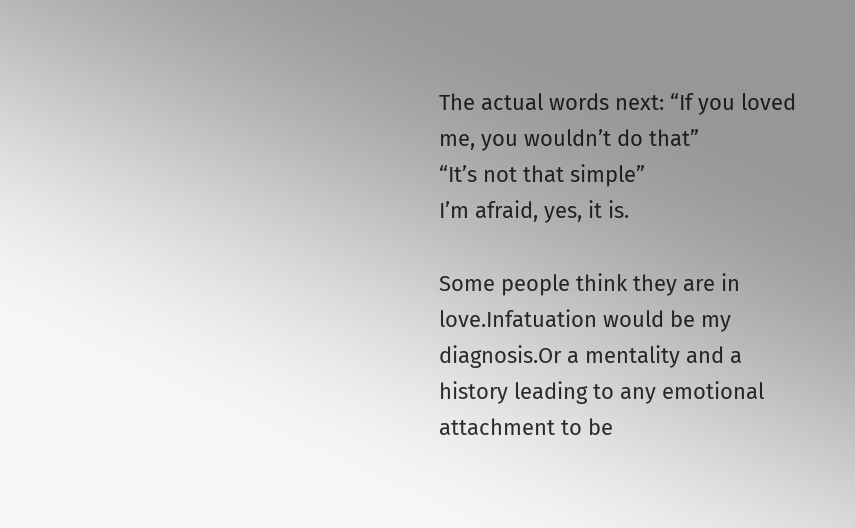The actual words next: “If you loved me, you wouldn’t do that”
“It’s not that simple”
I’m afraid, yes, it is.

Some people think they are in love.Infatuation would be my diagnosis.Or a mentality and a history leading to any emotional attachment to be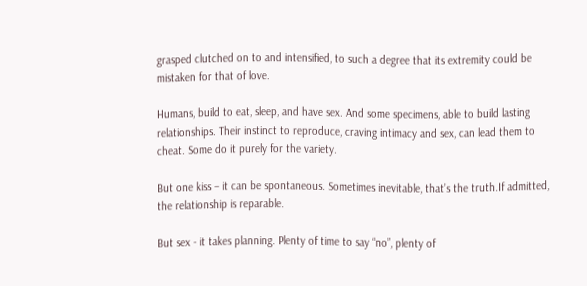grasped clutched on to and intensified, to such a degree that its extremity could be mistaken for that of love.

Humans, build to eat, sleep, and have sex. And some specimens, able to build lasting relationships. Their instinct to reproduce, craving intimacy and sex, can lead them to cheat. Some do it purely for the variety.

But one kiss – it can be spontaneous. Sometimes inevitable, that’s the truth.If admitted, the relationship is reparable.

But sex - it takes planning. Plenty of time to say “no”, plenty of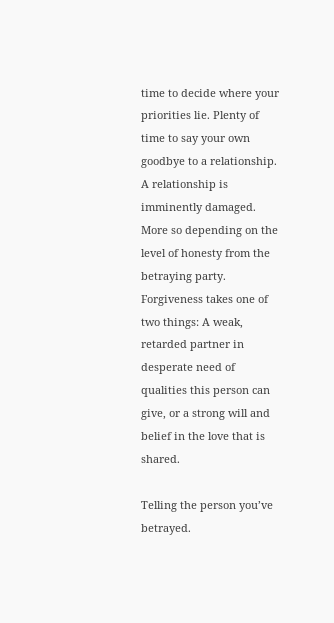time to decide where your priorities lie. Plenty of time to say your own goodbye to a relationship. A relationship is imminently damaged. More so depending on the level of honesty from the betraying party. Forgiveness takes one of two things: A weak, retarded partner in desperate need of qualities this person can give, or a strong will and belief in the love that is shared.

Telling the person you’ve betrayed.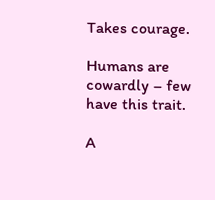Takes courage.

Humans are cowardly – few have this trait.

A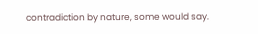contradiction by nature, some would say.